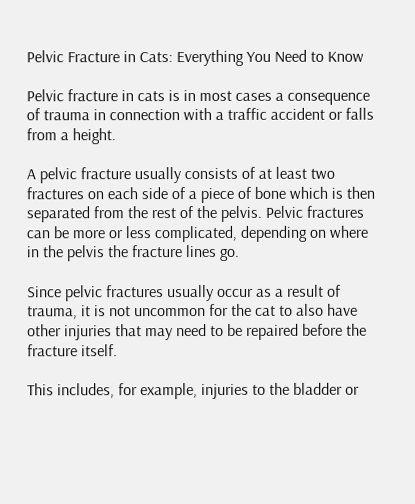Pelvic Fracture in Cats: Everything You Need to Know

Pelvic fracture in cats is in most cases a consequence of trauma in connection with a traffic accident or falls from a height.

A pelvic fracture usually consists of at least two fractures on each side of a piece of bone which is then separated from the rest of the pelvis. Pelvic fractures can be more or less complicated, depending on where in the pelvis the fracture lines go.

Since pelvic fractures usually occur as a result of trauma, it is not uncommon for the cat to also have other injuries that may need to be repaired before the fracture itself.

This includes, for example, injuries to the bladder or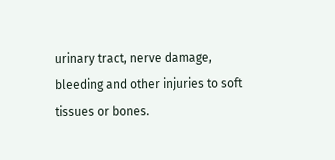urinary tract, nerve damage, bleeding and other injuries to soft tissues or bones.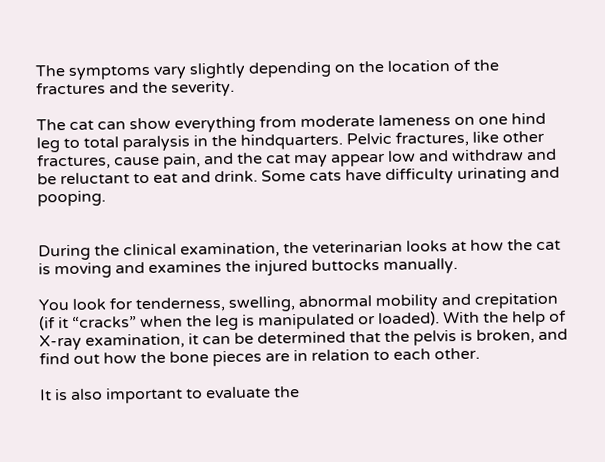The symptoms vary slightly depending on the location of the fractures and the severity.

The cat can show everything from moderate lameness on one hind leg to total paralysis in the hindquarters. Pelvic fractures, like other fractures, cause pain, and the cat may appear low and withdraw and be reluctant to eat and drink. Some cats have difficulty urinating and pooping.


During the clinical examination, the veterinarian looks at how the cat is moving and examines the injured buttocks manually.

You look for tenderness, swelling, abnormal mobility and crepitation (if it “cracks” when the leg is manipulated or loaded). With the help of X-ray examination, it can be determined that the pelvis is broken, and find out how the bone pieces are in relation to each other.

It is also important to evaluate the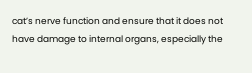cat’s nerve function and ensure that it does not have damage to internal organs, especially the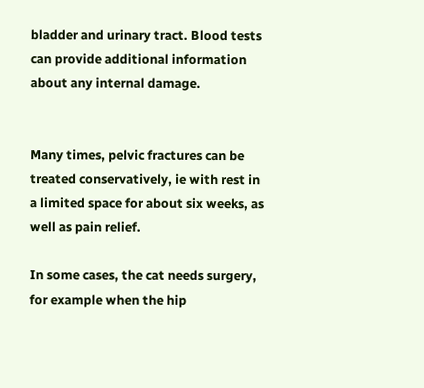bladder and urinary tract. Blood tests can provide additional information about any internal damage.


Many times, pelvic fractures can be treated conservatively, ie with rest in a limited space for about six weeks, as well as pain relief.

In some cases, the cat needs surgery, for example when the hip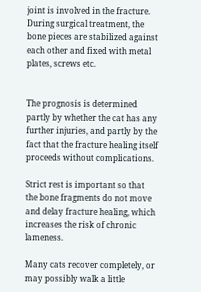joint is involved in the fracture. During surgical treatment, the bone pieces are stabilized against each other and fixed with metal plates, screws etc.


The prognosis is determined partly by whether the cat has any further injuries, and partly by the fact that the fracture healing itself proceeds without complications.

Strict rest is important so that the bone fragments do not move and delay fracture healing, which increases the risk of chronic lameness.

Many cats recover completely, or may possibly walk a little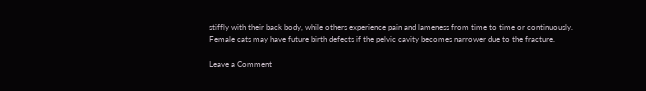stiffly with their back body, while others experience pain and lameness from time to time or continuously. Female cats may have future birth defects if the pelvic cavity becomes narrower due to the fracture.

Leave a Comment